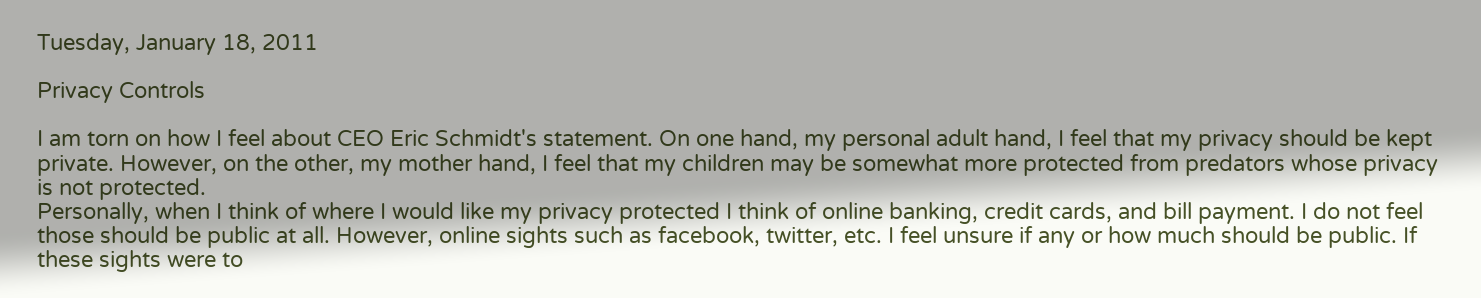Tuesday, January 18, 2011

Privacy Controls

I am torn on how I feel about CEO Eric Schmidt's statement. On one hand, my personal adult hand, I feel that my privacy should be kept private. However, on the other, my mother hand, I feel that my children may be somewhat more protected from predators whose privacy is not protected.
Personally, when I think of where I would like my privacy protected I think of online banking, credit cards, and bill payment. I do not feel those should be public at all. However, online sights such as facebook, twitter, etc. I feel unsure if any or how much should be public. If these sights were to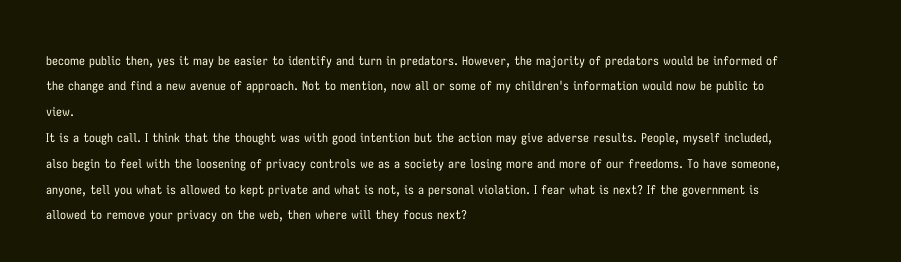become public then, yes it may be easier to identify and turn in predators. However, the majority of predators would be informed of the change and find a new avenue of approach. Not to mention, now all or some of my children's information would now be public to view.
It is a tough call. I think that the thought was with good intention but the action may give adverse results. People, myself included, also begin to feel with the loosening of privacy controls we as a society are losing more and more of our freedoms. To have someone, anyone, tell you what is allowed to kept private and what is not, is a personal violation. I fear what is next? If the government is allowed to remove your privacy on the web, then where will they focus next?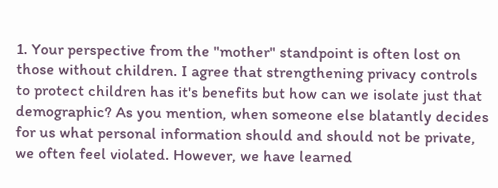1. Your perspective from the "mother" standpoint is often lost on those without children. I agree that strengthening privacy controls to protect children has it's benefits but how can we isolate just that demographic? As you mention, when someone else blatantly decides for us what personal information should and should not be private, we often feel violated. However, we have learned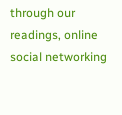through our readings, online social networking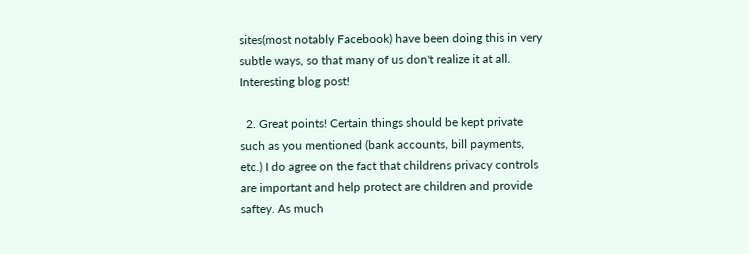sites(most notably Facebook) have been doing this in very subtle ways, so that many of us don't realize it at all. Interesting blog post!

  2. Great points! Certain things should be kept private such as you mentioned (bank accounts, bill payments, etc.) I do agree on the fact that childrens privacy controls are important and help protect are children and provide saftey. As much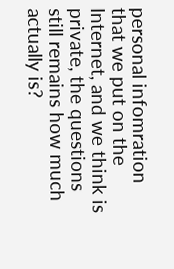personal infomration that we put on the Internet, and we think is private, the questions still remains how much actually is?